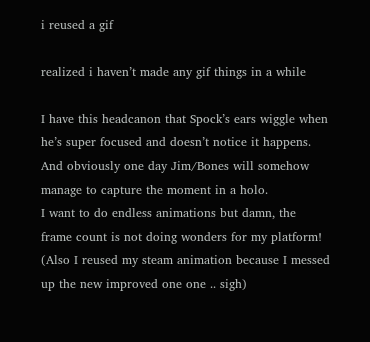i reused a gif

realized i haven’t made any gif things in a while

I have this headcanon that Spock’s ears wiggle when he’s super focused and doesn’t notice it happens. And obviously one day Jim/Bones will somehow manage to capture the moment in a holo.
I want to do endless animations but damn, the frame count is not doing wonders for my platform! (Also I reused my steam animation because I messed up the new improved one one .. sigh)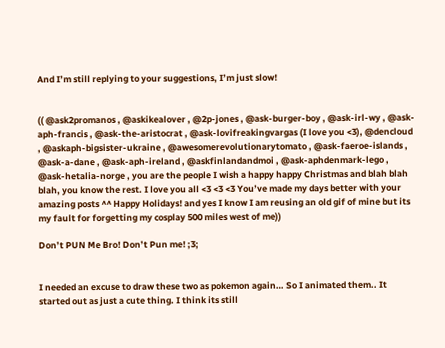And I’m still replying to your suggestions, I’m just slow!


(( @ask2promanos , @askikealover , @2p-jones , @ask-burger-boy , @ask-irl-wy , @ask-aph-francis , @ask-the-aristocrat , @ask-lovifreakingvargas (I love you <3), @dencloud , @askaph-bigsister-ukraine , @awesomerevolutionarytomato , @ask-faeroe-islands , @ask-a-dane , @ask-aph-ireland , @askfinlandandmoi , @ask-aphdenmark-lego , @ask-hetalia-norge , you are the people I wish a happy happy Christmas and blah blah blah, you know the rest. I love you all <3 <3 <3 You’ve made my days better with your amazing posts ^^ Happy Holidays! and yes I know I am reusing an old gif of mine but its my fault for forgetting my cosplay 500 miles west of me))

Don’t PUN Me Bro! Don’t Pun me! ;3;


I needed an excuse to draw these two as pokemon again… So I animated them.. It started out as just a cute thing. I think its still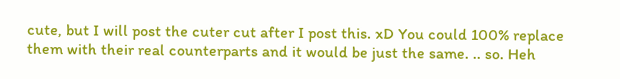cute, but I will post the cuter cut after I post this. xD You could 100% replace them with their real counterparts and it would be just the same. .. so. Heh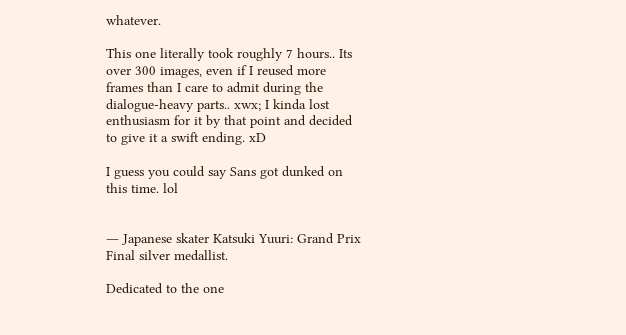whatever.

This one literally took roughly 7 hours.. Its over 300 images, even if I reused more frames than I care to admit during the dialogue-heavy parts.. xwx; I kinda lost enthusiasm for it by that point and decided to give it a swift ending. xD

I guess you could say Sans got dunked on this time. lol


― Japanese skater Katsuki Yuuri: Grand Prix Final silver medallist.

Dedicated to the one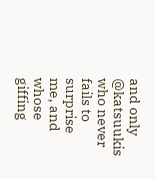and only @katsuukis who never fails to surprise me, and whose giffing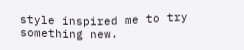style inspired me to try something new.